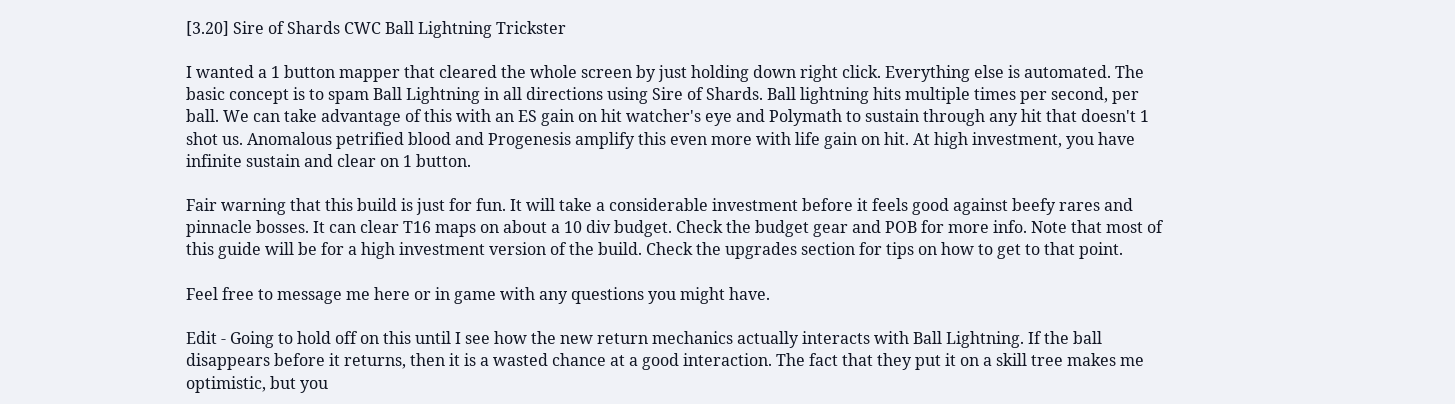[3.20] Sire of Shards CWC Ball Lightning Trickster

I wanted a 1 button mapper that cleared the whole screen by just holding down right click. Everything else is automated. The basic concept is to spam Ball Lightning in all directions using Sire of Shards. Ball lightning hits multiple times per second, per ball. We can take advantage of this with an ES gain on hit watcher's eye and Polymath to sustain through any hit that doesn't 1 shot us. Anomalous petrified blood and Progenesis amplify this even more with life gain on hit. At high investment, you have infinite sustain and clear on 1 button.

Fair warning that this build is just for fun. It will take a considerable investment before it feels good against beefy rares and pinnacle bosses. It can clear T16 maps on about a 10 div budget. Check the budget gear and POB for more info. Note that most of this guide will be for a high investment version of the build. Check the upgrades section for tips on how to get to that point.

Feel free to message me here or in game with any questions you might have.

Edit - Going to hold off on this until I see how the new return mechanics actually interacts with Ball Lightning. If the ball disappears before it returns, then it is a wasted chance at a good interaction. The fact that they put it on a skill tree makes me optimistic, but you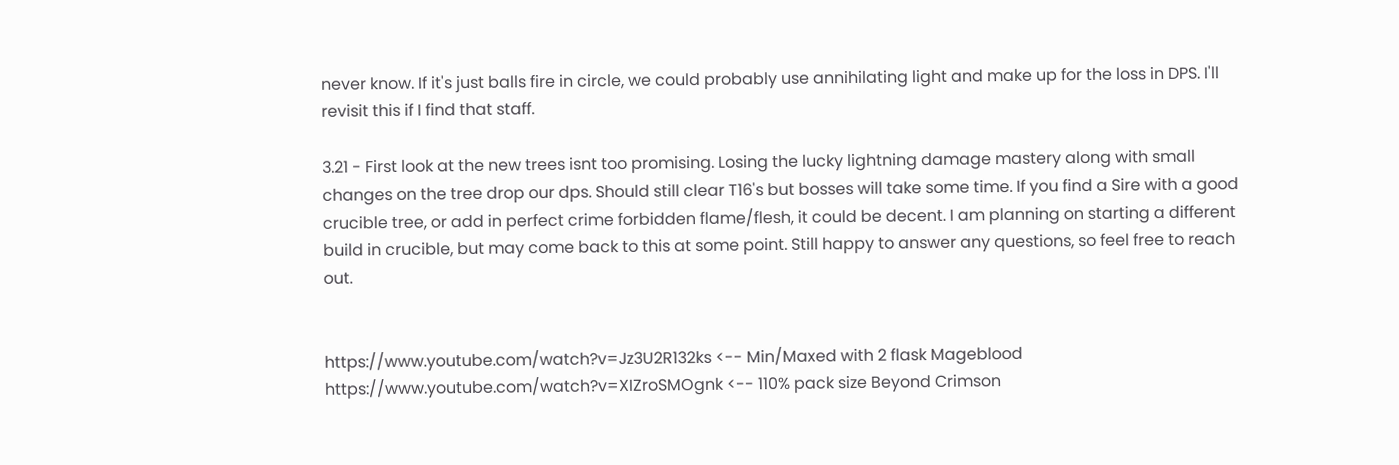never know. If it's just balls fire in circle, we could probably use annihilating light and make up for the loss in DPS. I'll revisit this if I find that staff.

3.21 - First look at the new trees isnt too promising. Losing the lucky lightning damage mastery along with small changes on the tree drop our dps. Should still clear T16's but bosses will take some time. If you find a Sire with a good crucible tree, or add in perfect crime forbidden flame/flesh, it could be decent. I am planning on starting a different build in crucible, but may come back to this at some point. Still happy to answer any questions, so feel free to reach out.


https://www.youtube.com/watch?v=Jz3U2R132ks <-- Min/Maxed with 2 flask Mageblood
https://www.youtube.com/watch?v=XIZroSMOgnk <-- 110% pack size Beyond Crimson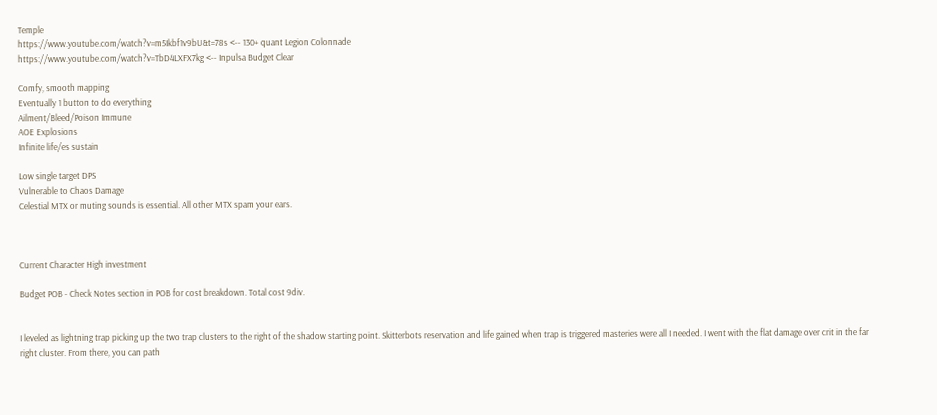Temple
https://www.youtube.com/watch?v=m5Ikbf1v9bU&t=78s <-- 130+ quant Legion Colonnade
https://www.youtube.com/watch?v=TbD4LXFX7kg <-- Inpulsa Budget Clear

Comfy, smooth mapping
Eventually 1 button to do everything
Ailment/Bleed/Poison Immune
AOE Explosions
Infinite life/es sustain

Low single target DPS
Vulnerable to Chaos Damage
Celestial MTX or muting sounds is essential. All other MTX spam your ears.



Current Character High investment

Budget POB - Check Notes section in POB for cost breakdown. Total cost 9div.


I leveled as lightning trap picking up the two trap clusters to the right of the shadow starting point. Skitterbots reservation and life gained when trap is triggered masteries were all I needed. I went with the flat damage over crit in the far right cluster. From there, you can path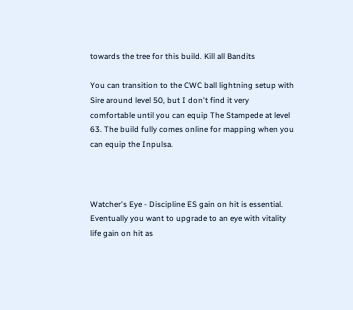towards the tree for this build. Kill all Bandits

You can transition to the CWC ball lightning setup with Sire around level 50, but I don't find it very comfortable until you can equip The Stampede at level 63. The build fully comes online for mapping when you can equip the Inpulsa.



Watcher's Eye - Discipline ES gain on hit is essential. Eventually you want to upgrade to an eye with vitality life gain on hit as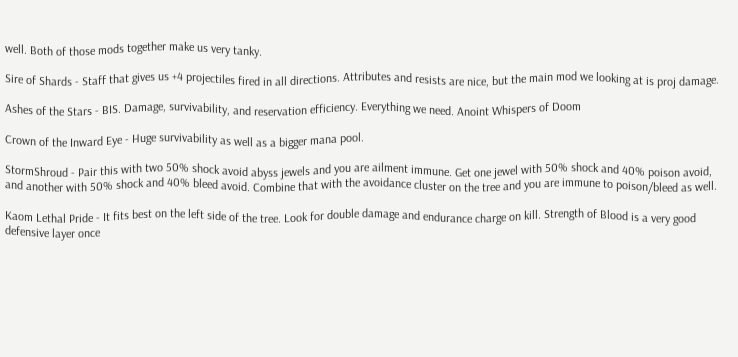well. Both of those mods together make us very tanky.

Sire of Shards - Staff that gives us +4 projectiles fired in all directions. Attributes and resists are nice, but the main mod we looking at is proj damage.

Ashes of the Stars - BIS. Damage, survivability, and reservation efficiency. Everything we need. Anoint Whispers of Doom

Crown of the Inward Eye - Huge survivability as well as a bigger mana pool.

StormShroud - Pair this with two 50% shock avoid abyss jewels and you are ailment immune. Get one jewel with 50% shock and 40% poison avoid, and another with 50% shock and 40% bleed avoid. Combine that with the avoidance cluster on the tree and you are immune to poison/bleed as well.

Kaom Lethal Pride - It fits best on the left side of the tree. Look for double damage and endurance charge on kill. Strength of Blood is a very good defensive layer once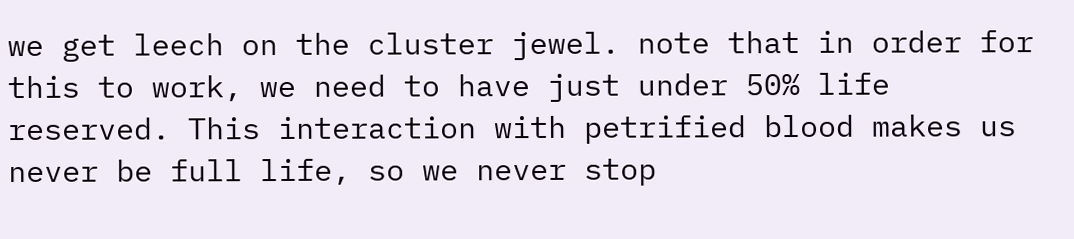we get leech on the cluster jewel. note that in order for this to work, we need to have just under 50% life reserved. This interaction with petrified blood makes us never be full life, so we never stop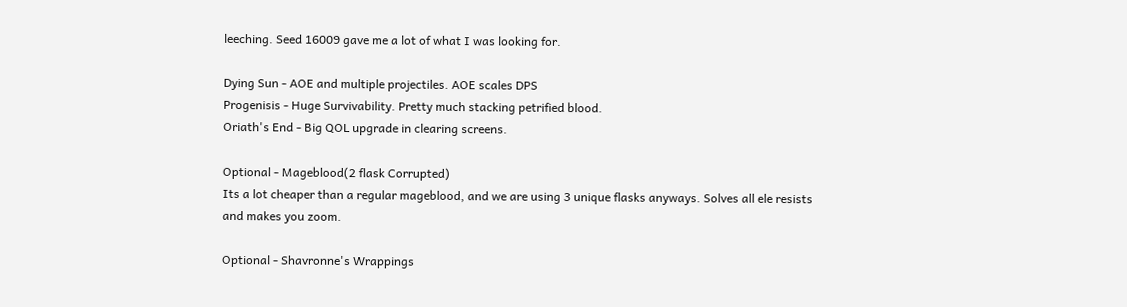leeching. Seed 16009 gave me a lot of what I was looking for.

Dying Sun - AOE and multiple projectiles. AOE scales DPS
Progenisis - Huge Survivability. Pretty much stacking petrified blood.
Oriath's End - Big QOL upgrade in clearing screens.

Optional - Mageblood(2 flask Corrupted)
Its a lot cheaper than a regular mageblood, and we are using 3 unique flasks anyways. Solves all ele resists and makes you zoom.

Optional - Shavronne's Wrappings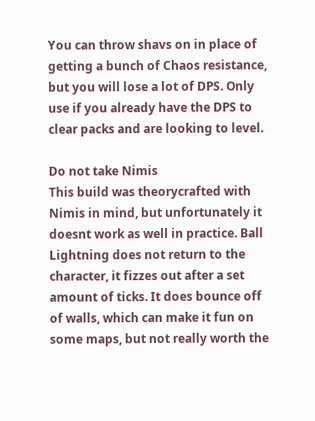You can throw shavs on in place of getting a bunch of Chaos resistance, but you will lose a lot of DPS. Only use if you already have the DPS to clear packs and are looking to level.

Do not take Nimis
This build was theorycrafted with Nimis in mind, but unfortunately it doesnt work as well in practice. Ball Lightning does not return to the character, it fizzes out after a set amount of ticks. It does bounce off of walls, which can make it fun on some maps, but not really worth the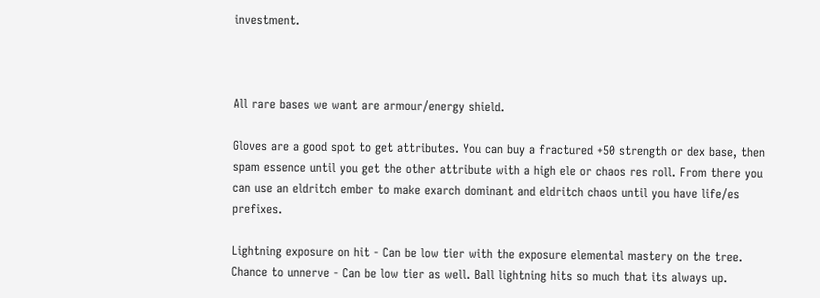investment.



All rare bases we want are armour/energy shield.

Gloves are a good spot to get attributes. You can buy a fractured +50 strength or dex base, then spam essence until you get the other attribute with a high ele or chaos res roll. From there you can use an eldritch ember to make exarch dominant and eldritch chaos until you have life/es prefixes.

Lightning exposure on hit - Can be low tier with the exposure elemental mastery on the tree.
Chance to unnerve - Can be low tier as well. Ball lightning hits so much that its always up.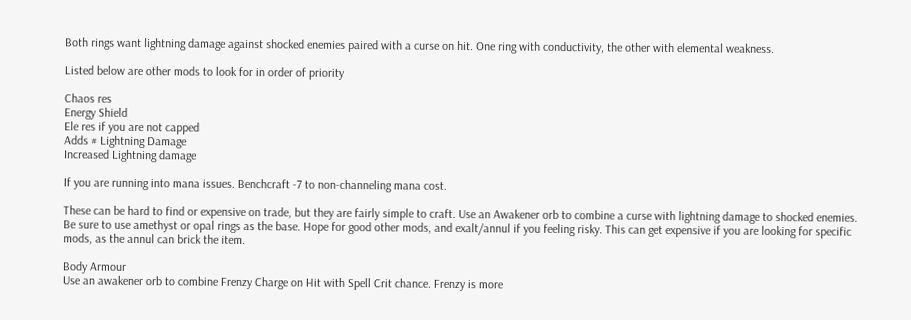Both rings want lightning damage against shocked enemies paired with a curse on hit. One ring with conductivity, the other with elemental weakness.

Listed below are other mods to look for in order of priority

Chaos res
Energy Shield
Ele res if you are not capped
Adds # Lightning Damage
Increased Lightning damage

If you are running into mana issues. Benchcraft -7 to non-channeling mana cost.

These can be hard to find or expensive on trade, but they are fairly simple to craft. Use an Awakener orb to combine a curse with lightning damage to shocked enemies. Be sure to use amethyst or opal rings as the base. Hope for good other mods, and exalt/annul if you feeling risky. This can get expensive if you are looking for specific mods, as the annul can brick the item.

Body Armour
Use an awakener orb to combine Frenzy Charge on Hit with Spell Crit chance. Frenzy is more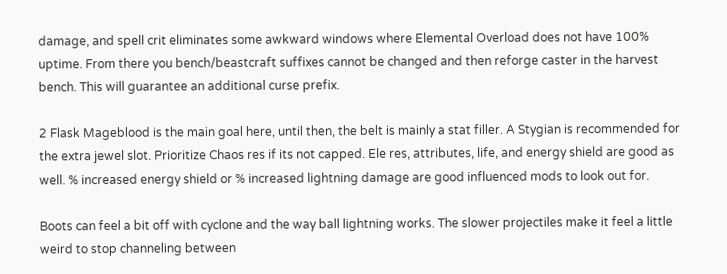damage, and spell crit eliminates some awkward windows where Elemental Overload does not have 100% uptime. From there you bench/beastcraft suffixes cannot be changed and then reforge caster in the harvest bench. This will guarantee an additional curse prefix.

2 Flask Mageblood is the main goal here, until then, the belt is mainly a stat filler. A Stygian is recommended for the extra jewel slot. Prioritize Chaos res if its not capped. Ele res, attributes, life, and energy shield are good as well. % increased energy shield or % increased lightning damage are good influenced mods to look out for.

Boots can feel a bit off with cyclone and the way ball lightning works. The slower projectiles make it feel a little weird to stop channeling between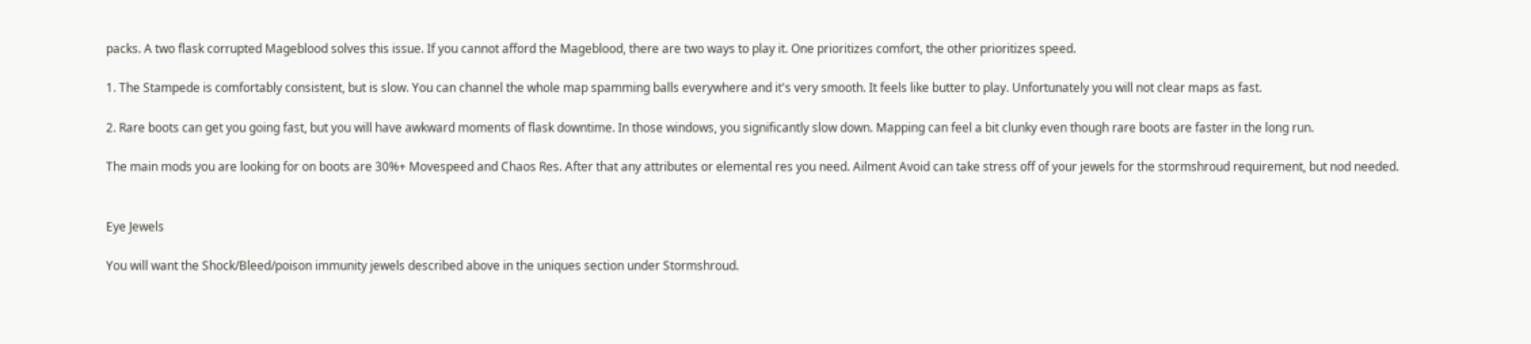packs. A two flask corrupted Mageblood solves this issue. If you cannot afford the Mageblood, there are two ways to play it. One prioritizes comfort, the other prioritizes speed.

1. The Stampede is comfortably consistent, but is slow. You can channel the whole map spamming balls everywhere and it's very smooth. It feels like butter to play. Unfortunately you will not clear maps as fast.

2. Rare boots can get you going fast, but you will have awkward moments of flask downtime. In those windows, you significantly slow down. Mapping can feel a bit clunky even though rare boots are faster in the long run.

The main mods you are looking for on boots are 30%+ Movespeed and Chaos Res. After that any attributes or elemental res you need. Ailment Avoid can take stress off of your jewels for the stormshroud requirement, but nod needed.


Eye Jewels

You will want the Shock/Bleed/poison immunity jewels described above in the uniques section under Stormshroud.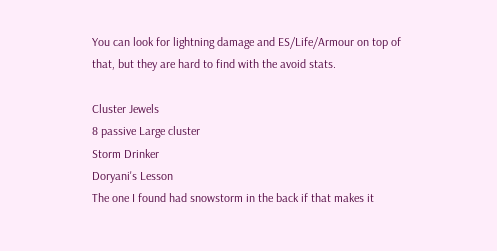You can look for lightning damage and ES/Life/Armour on top of that, but they are hard to find with the avoid stats.

Cluster Jewels
8 passive Large cluster
Storm Drinker
Doryani's Lesson
The one I found had snowstorm in the back if that makes it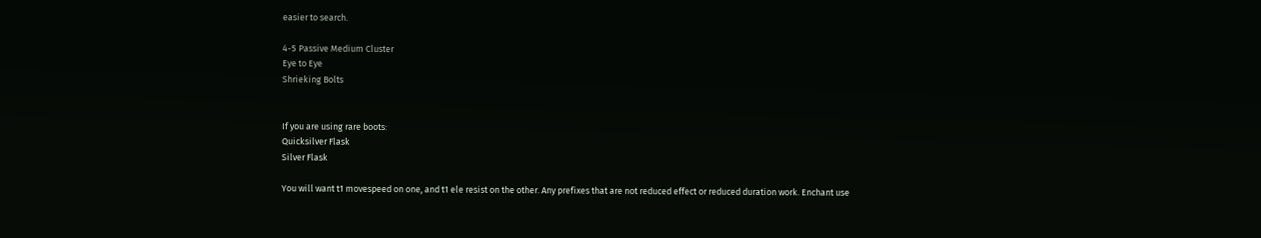easier to search.

4-5 Passive Medium Cluster
Eye to Eye
Shrieking Bolts


If you are using rare boots:
Quicksilver Flask
Silver Flask

You will want t1 movespeed on one, and t1 ele resist on the other. Any prefixes that are not reduced effect or reduced duration work. Enchant use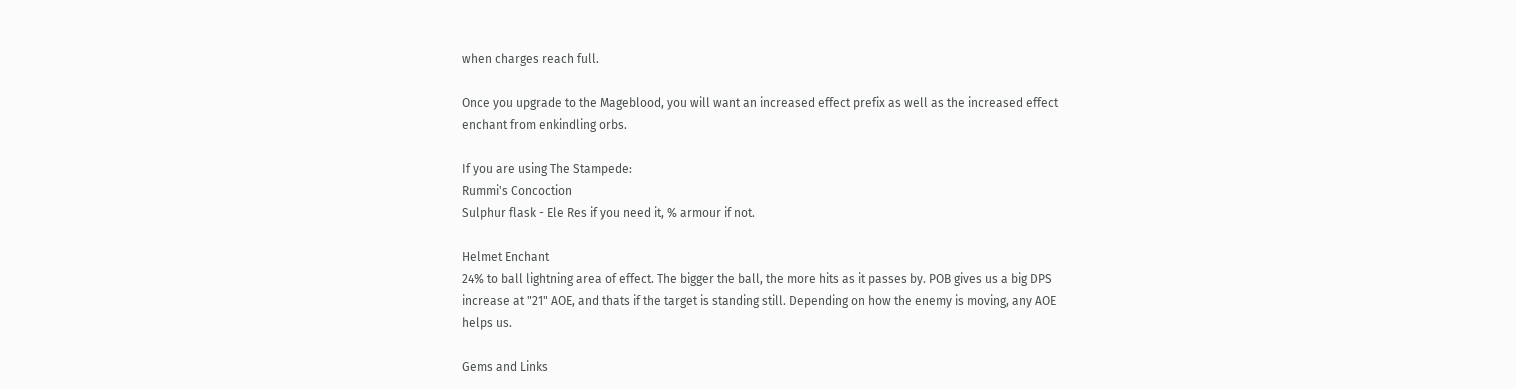when charges reach full.

Once you upgrade to the Mageblood, you will want an increased effect prefix as well as the increased effect enchant from enkindling orbs.

If you are using The Stampede:
Rummi's Concoction
Sulphur flask - Ele Res if you need it, % armour if not.

Helmet Enchant
24% to ball lightning area of effect. The bigger the ball, the more hits as it passes by. POB gives us a big DPS increase at "21" AOE, and thats if the target is standing still. Depending on how the enemy is moving, any AOE helps us.

Gems and Links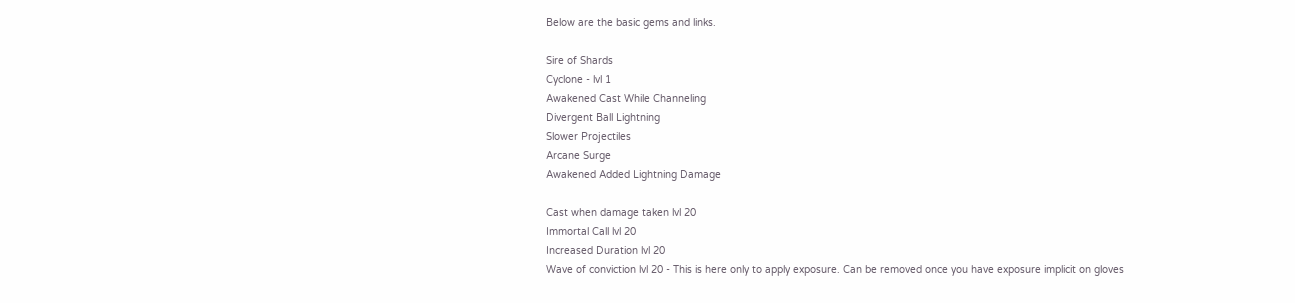Below are the basic gems and links.

Sire of Shards
Cyclone - lvl 1
Awakened Cast While Channeling
Divergent Ball Lightning
Slower Projectiles
Arcane Surge
Awakened Added Lightning Damage

Cast when damage taken lvl 20
Immortal Call lvl 20
Increased Duration lvl 20
Wave of conviction lvl 20 - This is here only to apply exposure. Can be removed once you have exposure implicit on gloves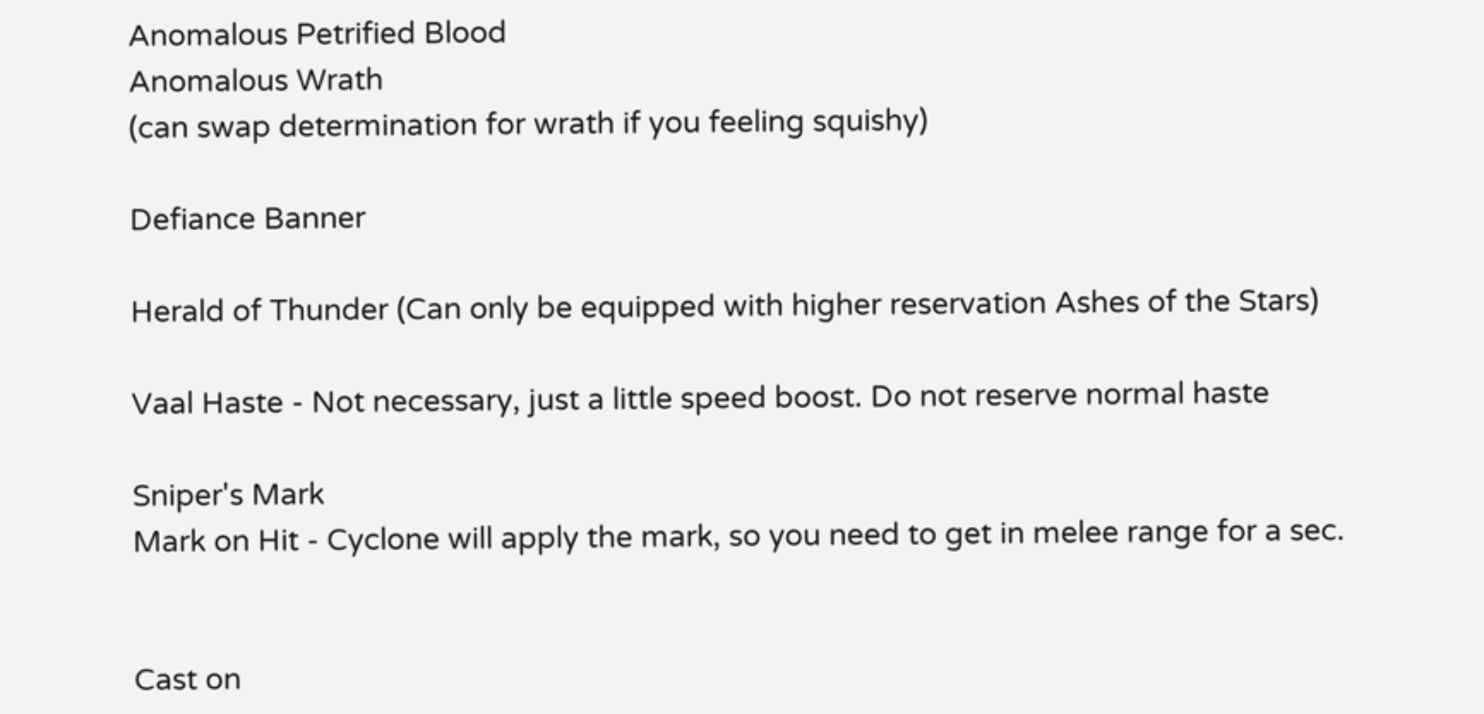Anomalous Petrified Blood
Anomalous Wrath
(can swap determination for wrath if you feeling squishy)

Defiance Banner

Herald of Thunder (Can only be equipped with higher reservation Ashes of the Stars)

Vaal Haste - Not necessary, just a little speed boost. Do not reserve normal haste

Sniper's Mark
Mark on Hit - Cyclone will apply the mark, so you need to get in melee range for a sec.


Cast on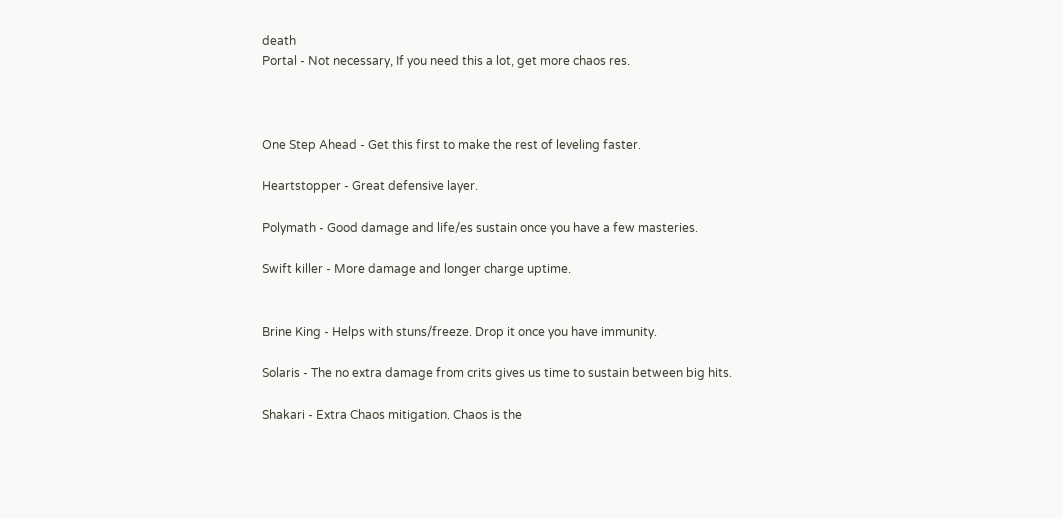death
Portal - Not necessary, If you need this a lot, get more chaos res.



One Step Ahead - Get this first to make the rest of leveling faster.

Heartstopper - Great defensive layer.

Polymath - Good damage and life/es sustain once you have a few masteries.

Swift killer - More damage and longer charge uptime.


Brine King - Helps with stuns/freeze. Drop it once you have immunity.

Solaris - The no extra damage from crits gives us time to sustain between big hits.

Shakari - Extra Chaos mitigation. Chaos is the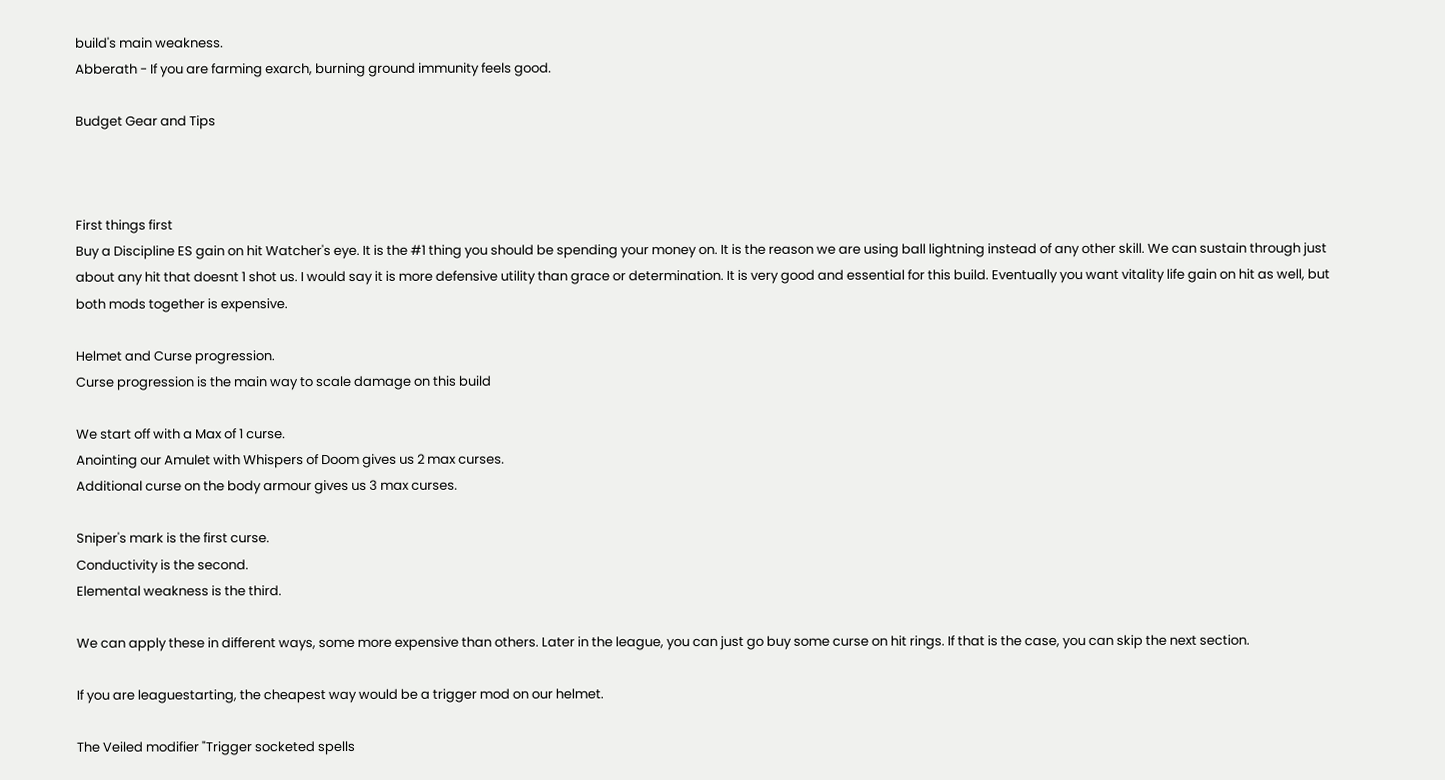build's main weakness.
Abberath - If you are farming exarch, burning ground immunity feels good.

Budget Gear and Tips



First things first
Buy a Discipline ES gain on hit Watcher's eye. It is the #1 thing you should be spending your money on. It is the reason we are using ball lightning instead of any other skill. We can sustain through just about any hit that doesnt 1 shot us. I would say it is more defensive utility than grace or determination. It is very good and essential for this build. Eventually you want vitality life gain on hit as well, but both mods together is expensive.

Helmet and Curse progression.
Curse progression is the main way to scale damage on this build

We start off with a Max of 1 curse.
Anointing our Amulet with Whispers of Doom gives us 2 max curses.
Additional curse on the body armour gives us 3 max curses.

Sniper's mark is the first curse.
Conductivity is the second.
Elemental weakness is the third.

We can apply these in different ways, some more expensive than others. Later in the league, you can just go buy some curse on hit rings. If that is the case, you can skip the next section.

If you are leaguestarting, the cheapest way would be a trigger mod on our helmet.

The Veiled modifier "Trigger socketed spells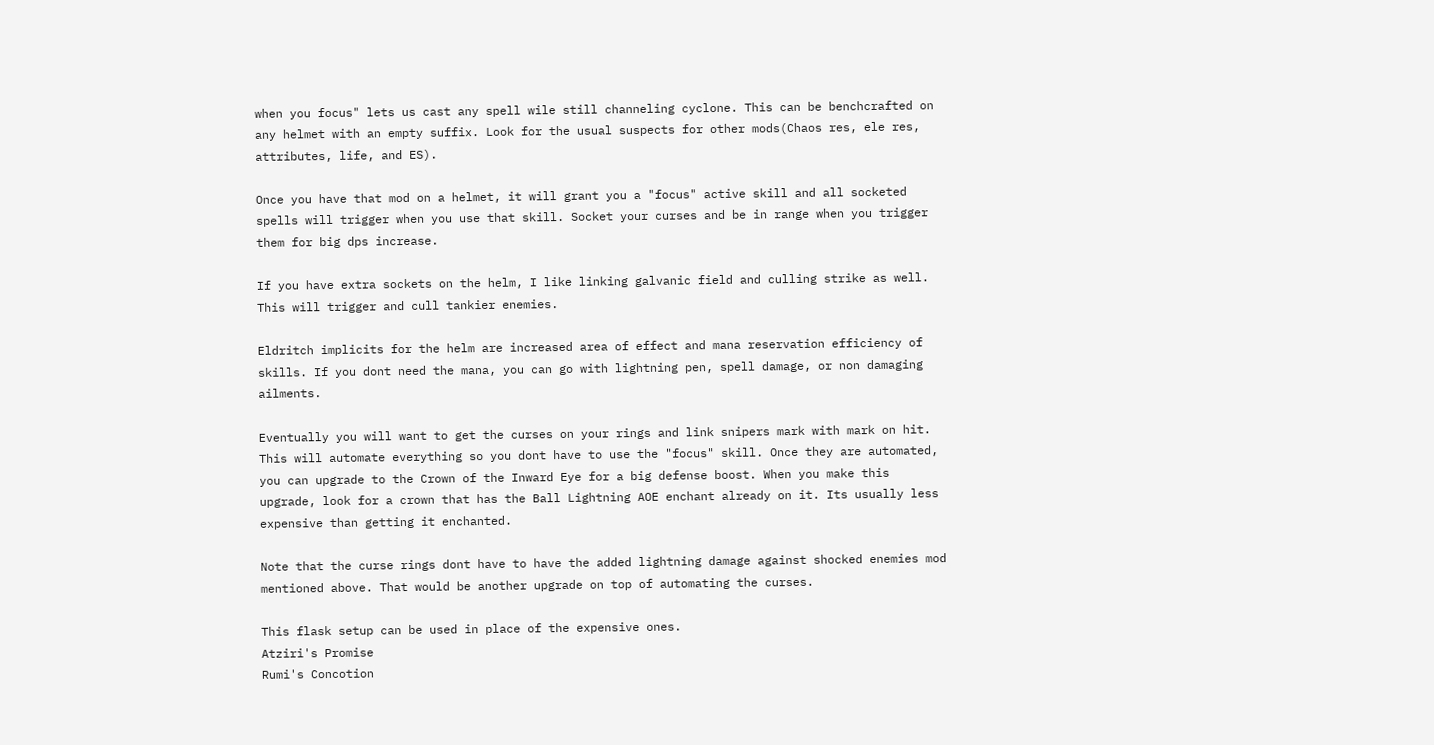when you focus" lets us cast any spell wile still channeling cyclone. This can be benchcrafted on any helmet with an empty suffix. Look for the usual suspects for other mods(Chaos res, ele res, attributes, life, and ES).

Once you have that mod on a helmet, it will grant you a "focus" active skill and all socketed spells will trigger when you use that skill. Socket your curses and be in range when you trigger them for big dps increase.

If you have extra sockets on the helm, I like linking galvanic field and culling strike as well. This will trigger and cull tankier enemies.

Eldritch implicits for the helm are increased area of effect and mana reservation efficiency of skills. If you dont need the mana, you can go with lightning pen, spell damage, or non damaging ailments.

Eventually you will want to get the curses on your rings and link snipers mark with mark on hit. This will automate everything so you dont have to use the "focus" skill. Once they are automated, you can upgrade to the Crown of the Inward Eye for a big defense boost. When you make this upgrade, look for a crown that has the Ball Lightning AOE enchant already on it. Its usually less expensive than getting it enchanted.

Note that the curse rings dont have to have the added lightning damage against shocked enemies mod mentioned above. That would be another upgrade on top of automating the curses.

This flask setup can be used in place of the expensive ones.
Atziri's Promise
Rumi's Concotion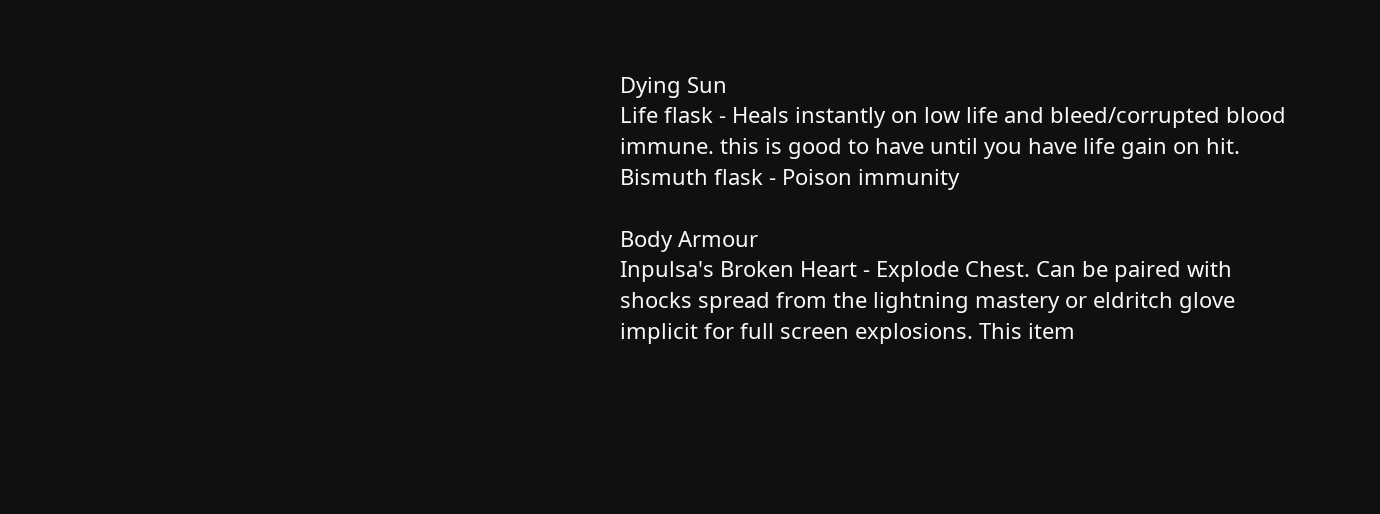Dying Sun
Life flask - Heals instantly on low life and bleed/corrupted blood immune. this is good to have until you have life gain on hit.
Bismuth flask - Poison immunity

Body Armour
Inpulsa's Broken Heart - Explode Chest. Can be paired with shocks spread from the lightning mastery or eldritch glove implicit for full screen explosions. This item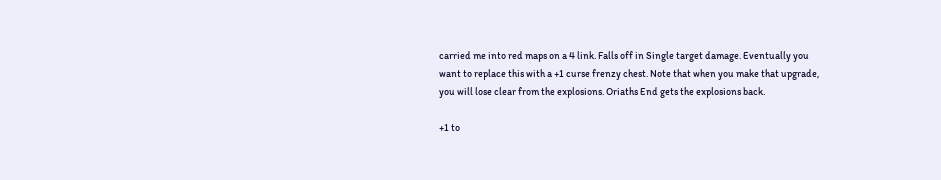carried me into red maps on a 4 link. Falls off in Single target damage. Eventually you want to replace this with a +1 curse frenzy chest. Note that when you make that upgrade, you will lose clear from the explosions. Oriaths End gets the explosions back.

+1 to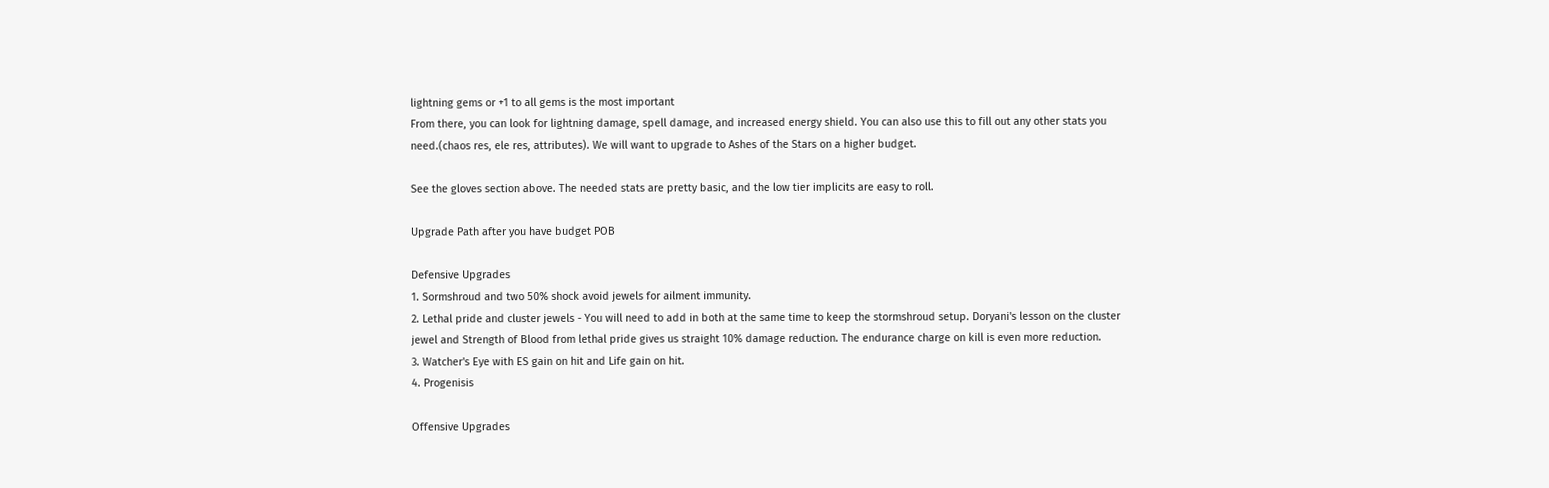lightning gems or +1 to all gems is the most important
From there, you can look for lightning damage, spell damage, and increased energy shield. You can also use this to fill out any other stats you need.(chaos res, ele res, attributes). We will want to upgrade to Ashes of the Stars on a higher budget.

See the gloves section above. The needed stats are pretty basic, and the low tier implicits are easy to roll.

Upgrade Path after you have budget POB

Defensive Upgrades
1. Sormshroud and two 50% shock avoid jewels for ailment immunity.
2. Lethal pride and cluster jewels - You will need to add in both at the same time to keep the stormshroud setup. Doryani's lesson on the cluster jewel and Strength of Blood from lethal pride gives us straight 10% damage reduction. The endurance charge on kill is even more reduction.
3. Watcher's Eye with ES gain on hit and Life gain on hit.
4. Progenisis

Offensive Upgrades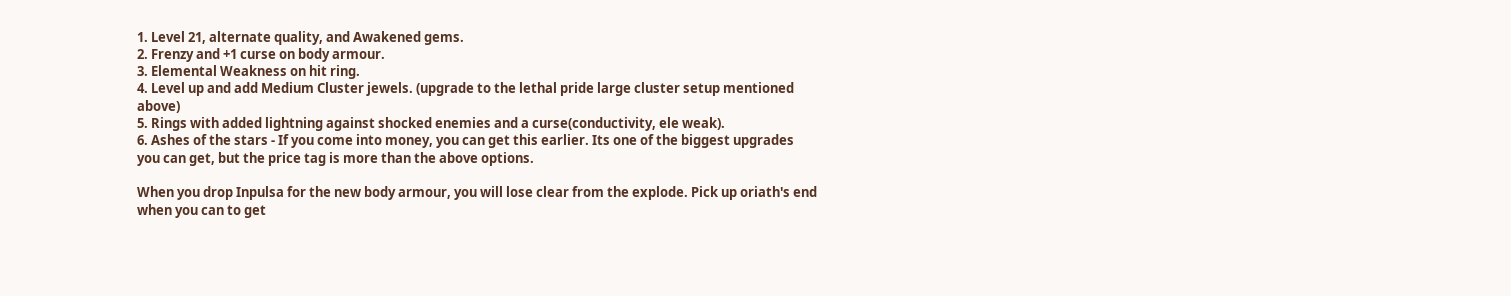1. Level 21, alternate quality, and Awakened gems.
2. Frenzy and +1 curse on body armour.
3. Elemental Weakness on hit ring.
4. Level up and add Medium Cluster jewels. (upgrade to the lethal pride large cluster setup mentioned above)
5. Rings with added lightning against shocked enemies and a curse(conductivity, ele weak).
6. Ashes of the stars - If you come into money, you can get this earlier. Its one of the biggest upgrades you can get, but the price tag is more than the above options.

When you drop Inpulsa for the new body armour, you will lose clear from the explode. Pick up oriath's end when you can to get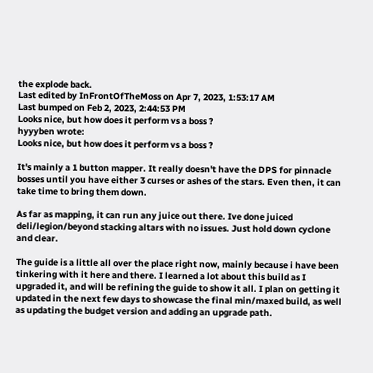the explode back.
Last edited by InFrontOfTheMoss on Apr 7, 2023, 1:53:17 AM
Last bumped on Feb 2, 2023, 2:44:53 PM
Looks nice, but how does it perform vs a boss ?
hyyyben wrote:
Looks nice, but how does it perform vs a boss ?

It's mainly a 1 button mapper. It really doesn't have the DPS for pinnacle bosses until you have either 3 curses or ashes of the stars. Even then, it can take time to bring them down.

As far as mapping, it can run any juice out there. Ive done juiced deli/legion/beyond stacking altars with no issues. Just hold down cyclone and clear.

The guide is a little all over the place right now, mainly because i have been tinkering with it here and there. I learned a lot about this build as I upgraded it, and will be refining the guide to show it all. I plan on getting it updated in the next few days to showcase the final min/maxed build, as well as updating the budget version and adding an upgrade path.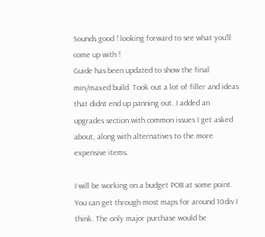Sounds good ! looking forward to see what you'll come up with !
Guide has been updated to show the final min/maxed build. Took out a lot of filler and ideas that didnt end up panning out. I added an upgrades section with common issues I get asked about, along with alternatives to the more expensive items.

I will be working on a budget POB at some point. You can get through most maps for around 10div I think. The only major purchase would be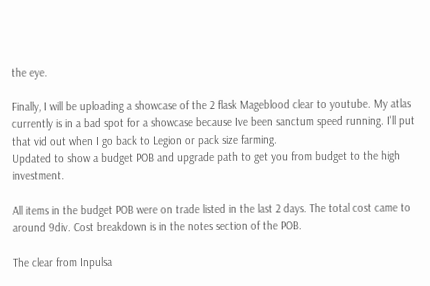the eye.

Finally, I will be uploading a showcase of the 2 flask Mageblood clear to youtube. My atlas currently is in a bad spot for a showcase because Ive been sanctum speed running. I'll put that vid out when I go back to Legion or pack size farming.
Updated to show a budget POB and upgrade path to get you from budget to the high investment.

All items in the budget POB were on trade listed in the last 2 days. The total cost came to around 9div. Cost breakdown is in the notes section of the POB.

The clear from Inpulsa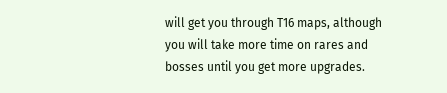will get you through T16 maps, although you will take more time on rares and bosses until you get more upgrades.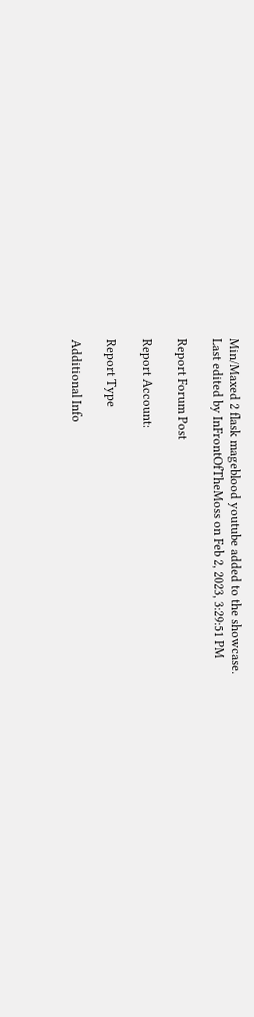Min/Maxed 2 flask mageblood youtube added to the showcase.
Last edited by InFrontOfTheMoss on Feb 2, 2023, 3:29:51 PM

Report Forum Post

Report Account:

Report Type

Additional Info